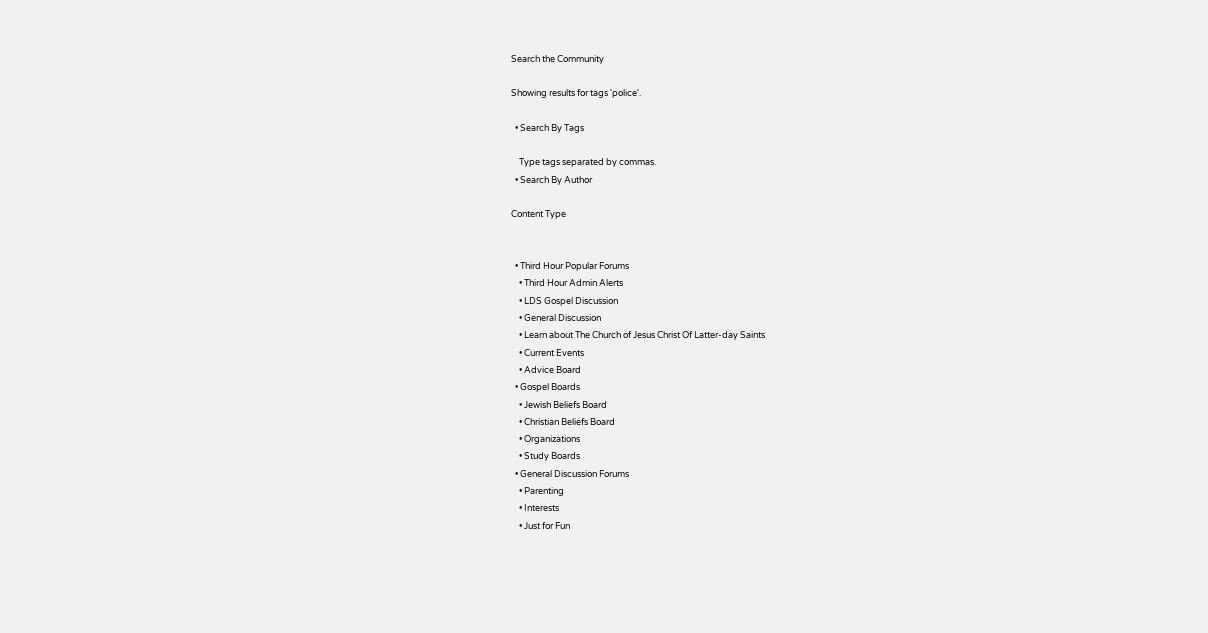Search the Community

Showing results for tags 'police'.

  • Search By Tags

    Type tags separated by commas.
  • Search By Author

Content Type


  • Third Hour Popular Forums
    • Third Hour Admin Alerts
    • LDS Gospel Discussion
    • General Discussion
    • Learn about The Church of Jesus Christ Of Latter-day Saints
    • Current Events
    • Advice Board
  • Gospel Boards
    • Jewish Beliefs Board
    • Christian Beliefs Board
    • Organizations
    • Study Boards
  • General Discussion Forums
    • Parenting
    • Interests
    • Just for Fun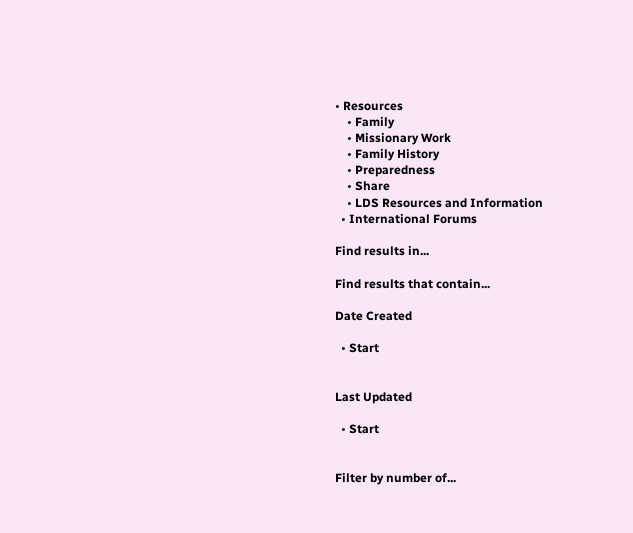• Resources
    • Family
    • Missionary Work
    • Family History
    • Preparedness
    • Share
    • LDS Resources and Information
  • International Forums

Find results in...

Find results that contain...

Date Created

  • Start


Last Updated

  • Start


Filter by number of...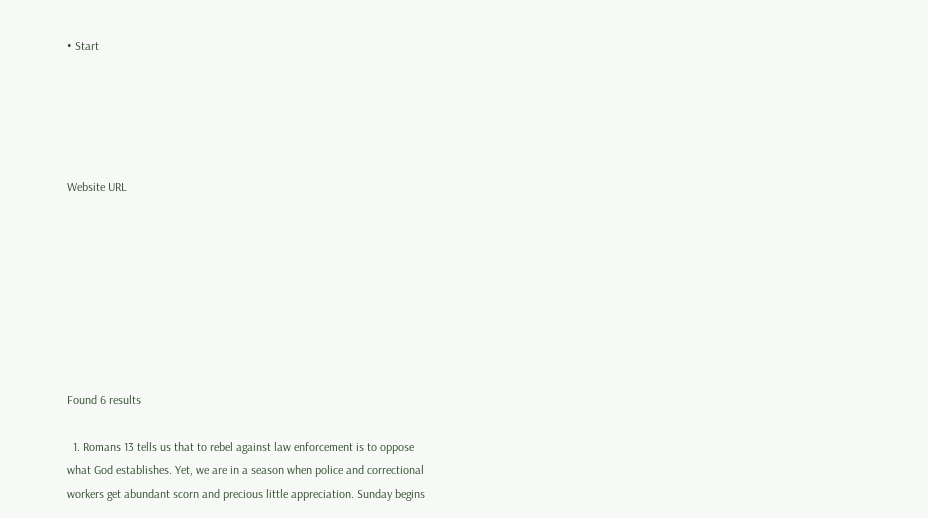• Start





Website URL








Found 6 results

  1. Romans 13 tells us that to rebel against law enforcement is to oppose what God establishes. Yet, we are in a season when police and correctional workers get abundant scorn and precious little appreciation. Sunday begins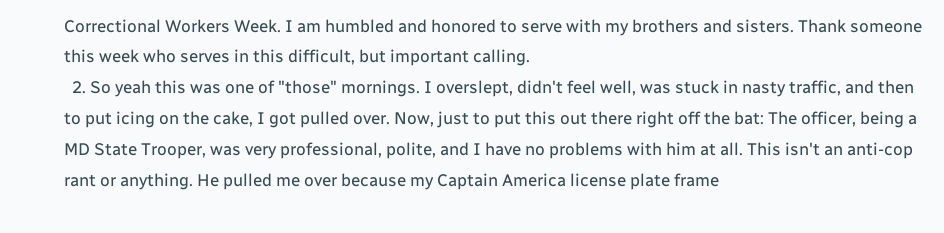Correctional Workers Week. I am humbled and honored to serve with my brothers and sisters. Thank someone this week who serves in this difficult, but important calling.
  2. So yeah this was one of "those" mornings. I overslept, didn't feel well, was stuck in nasty traffic, and then to put icing on the cake, I got pulled over. Now, just to put this out there right off the bat: The officer, being a MD State Trooper, was very professional, polite, and I have no problems with him at all. This isn't an anti-cop rant or anything. He pulled me over because my Captain America license plate frame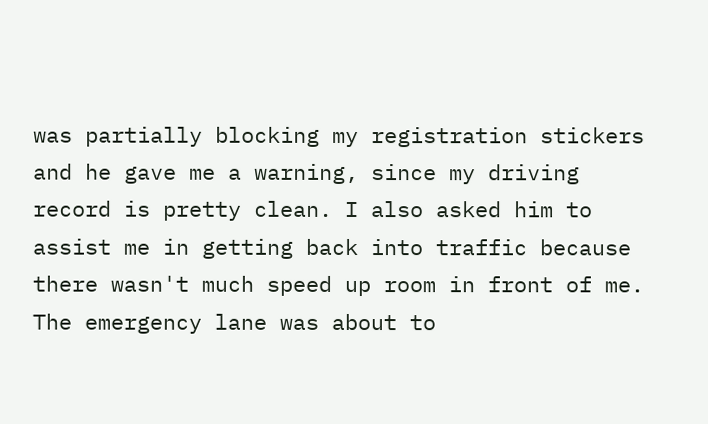was partially blocking my registration stickers and he gave me a warning, since my driving record is pretty clean. I also asked him to assist me in getting back into traffic because there wasn't much speed up room in front of me. The emergency lane was about to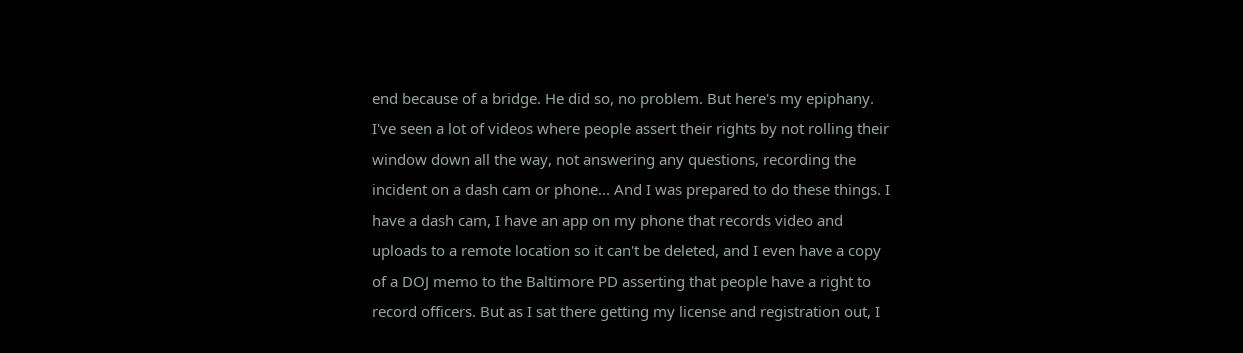end because of a bridge. He did so, no problem. But here's my epiphany. I've seen a lot of videos where people assert their rights by not rolling their window down all the way, not answering any questions, recording the incident on a dash cam or phone... And I was prepared to do these things. I have a dash cam, I have an app on my phone that records video and uploads to a remote location so it can't be deleted, and I even have a copy of a DOJ memo to the Baltimore PD asserting that people have a right to record officers. But as I sat there getting my license and registration out, I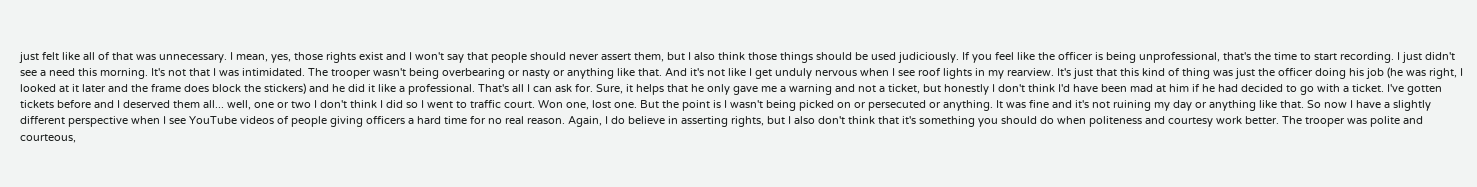just felt like all of that was unnecessary. I mean, yes, those rights exist and I won't say that people should never assert them, but I also think those things should be used judiciously. If you feel like the officer is being unprofessional, that's the time to start recording. I just didn't see a need this morning. It's not that I was intimidated. The trooper wasn't being overbearing or nasty or anything like that. And it's not like I get unduly nervous when I see roof lights in my rearview. It's just that this kind of thing was just the officer doing his job (he was right, I looked at it later and the frame does block the stickers) and he did it like a professional. That's all I can ask for. Sure, it helps that he only gave me a warning and not a ticket, but honestly I don't think I'd have been mad at him if he had decided to go with a ticket. I've gotten tickets before and I deserved them all... well, one or two I don't think I did so I went to traffic court. Won one, lost one. But the point is I wasn't being picked on or persecuted or anything. It was fine and it's not ruining my day or anything like that. So now I have a slightly different perspective when I see YouTube videos of people giving officers a hard time for no real reason. Again, I do believe in asserting rights, but I also don't think that it's something you should do when politeness and courtesy work better. The trooper was polite and courteous,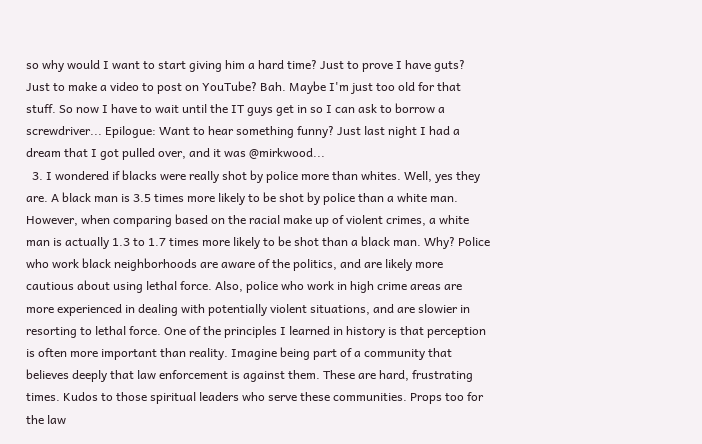so why would I want to start giving him a hard time? Just to prove I have guts? Just to make a video to post on YouTube? Bah. Maybe I'm just too old for that stuff. So now I have to wait until the IT guys get in so I can ask to borrow a screwdriver... Epilogue: Want to hear something funny? Just last night I had a dream that I got pulled over, and it was @mirkwood...
  3. I wondered if blacks were really shot by police more than whites. Well, yes they are. A black man is 3.5 times more likely to be shot by police than a white man. However, when comparing based on the racial make up of violent crimes, a white man is actually 1.3 to 1.7 times more likely to be shot than a black man. Why? Police who work black neighborhoods are aware of the politics, and are likely more cautious about using lethal force. Also, police who work in high crime areas are more experienced in dealing with potentially violent situations, and are slowier in resorting to lethal force. One of the principles I learned in history is that perception is often more important than reality. Imagine being part of a community that believes deeply that law enforcement is against them. These are hard, frustrating times. Kudos to those spiritual leaders who serve these communities. Props too for the law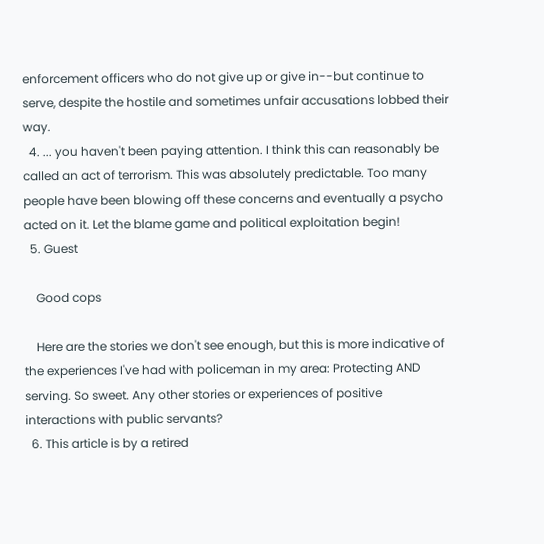enforcement officers who do not give up or give in--but continue to serve, despite the hostile and sometimes unfair accusations lobbed their way.
  4. ... you haven't been paying attention. I think this can reasonably be called an act of terrorism. This was absolutely predictable. Too many people have been blowing off these concerns and eventually a psycho acted on it. Let the blame game and political exploitation begin!
  5. Guest

    Good cops

    Here are the stories we don't see enough, but this is more indicative of the experiences I've had with policeman in my area: Protecting AND serving. So sweet. Any other stories or experiences of positive interactions with public servants?
  6. This article is by a retired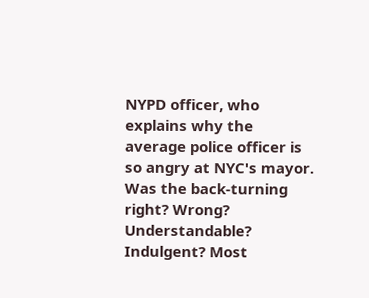NYPD officer, who explains why the average police officer is so angry at NYC's mayor. Was the back-turning right? Wrong? Understandable? Indulgent? Most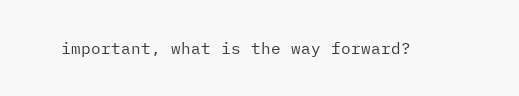important, what is the way forward?